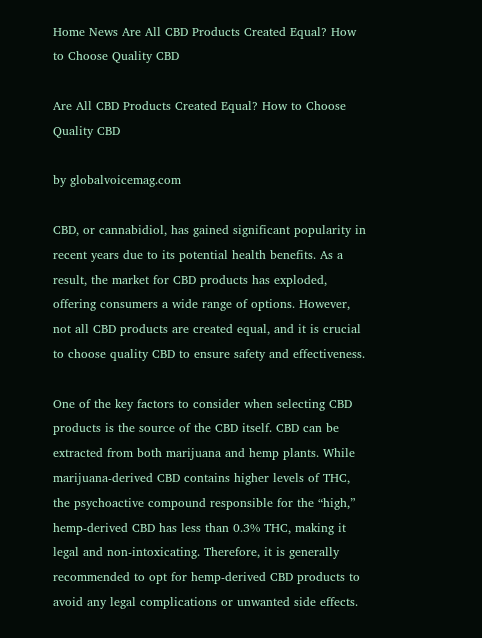Home News Are All CBD Products Created Equal? How to Choose Quality CBD

Are All CBD Products Created Equal? How to Choose Quality CBD

by globalvoicemag.com

CBD, or cannabidiol, has gained significant popularity in recent years due to its potential health benefits. As a result, the market for CBD products has exploded, offering consumers a wide range of options. However, not all CBD products are created equal, and it is crucial to choose quality CBD to ensure safety and effectiveness.

One of the key factors to consider when selecting CBD products is the source of the CBD itself. CBD can be extracted from both marijuana and hemp plants. While marijuana-derived CBD contains higher levels of THC, the psychoactive compound responsible for the “high,” hemp-derived CBD has less than 0.3% THC, making it legal and non-intoxicating. Therefore, it is generally recommended to opt for hemp-derived CBD products to avoid any legal complications or unwanted side effects.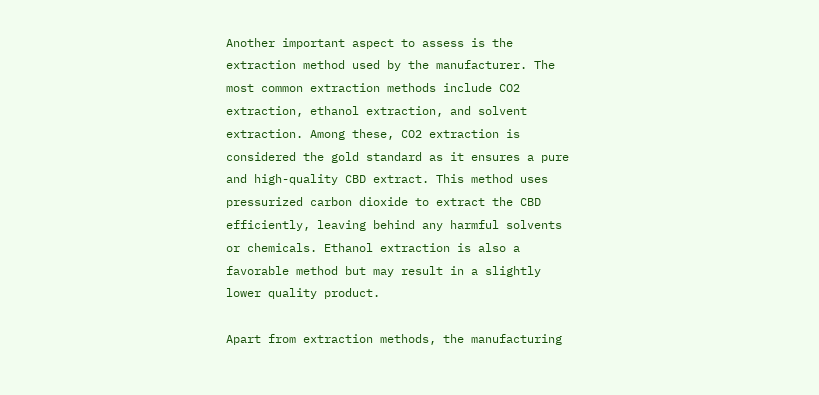Another important aspect to assess is the extraction method used by the manufacturer. The most common extraction methods include CO2 extraction, ethanol extraction, and solvent extraction. Among these, CO2 extraction is considered the gold standard as it ensures a pure and high-quality CBD extract. This method uses pressurized carbon dioxide to extract the CBD efficiently, leaving behind any harmful solvents or chemicals. Ethanol extraction is also a favorable method but may result in a slightly lower quality product.

Apart from extraction methods, the manufacturing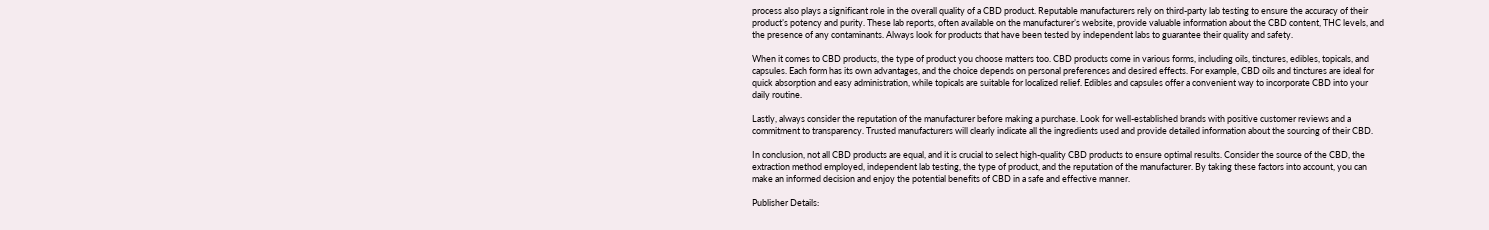process also plays a significant role in the overall quality of a CBD product. Reputable manufacturers rely on third-party lab testing to ensure the accuracy of their product’s potency and purity. These lab reports, often available on the manufacturer’s website, provide valuable information about the CBD content, THC levels, and the presence of any contaminants. Always look for products that have been tested by independent labs to guarantee their quality and safety.

When it comes to CBD products, the type of product you choose matters too. CBD products come in various forms, including oils, tinctures, edibles, topicals, and capsules. Each form has its own advantages, and the choice depends on personal preferences and desired effects. For example, CBD oils and tinctures are ideal for quick absorption and easy administration, while topicals are suitable for localized relief. Edibles and capsules offer a convenient way to incorporate CBD into your daily routine.

Lastly, always consider the reputation of the manufacturer before making a purchase. Look for well-established brands with positive customer reviews and a commitment to transparency. Trusted manufacturers will clearly indicate all the ingredients used and provide detailed information about the sourcing of their CBD.

In conclusion, not all CBD products are equal, and it is crucial to select high-quality CBD products to ensure optimal results. Consider the source of the CBD, the extraction method employed, independent lab testing, the type of product, and the reputation of the manufacturer. By taking these factors into account, you can make an informed decision and enjoy the potential benefits of CBD in a safe and effective manner.

Publisher Details: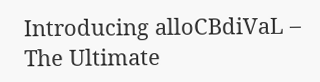Introducing alloCBdiVaL – The Ultimate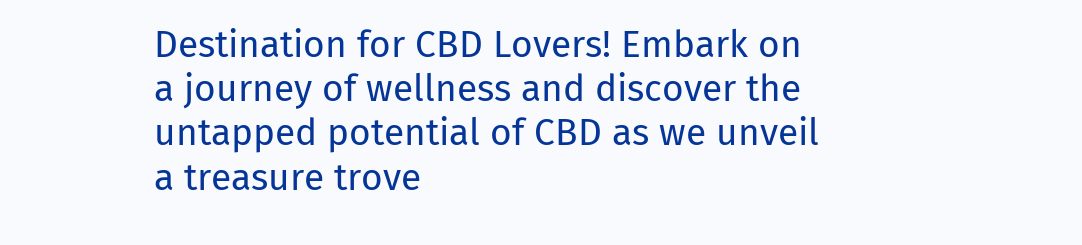Destination for CBD Lovers! Embark on a journey of wellness and discover the untapped potential of CBD as we unveil a treasure trove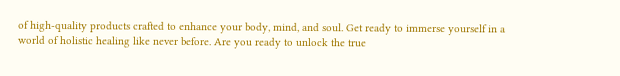of high-quality products crafted to enhance your body, mind, and soul. Get ready to immerse yourself in a world of holistic healing like never before. Are you ready to unlock the true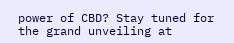power of CBD? Stay tuned for the grand unveiling at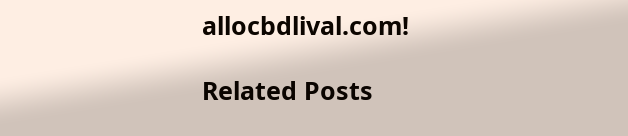allocbdlival.com!

Related Posts